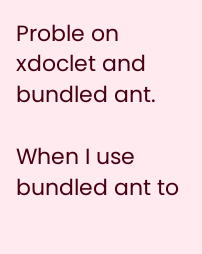Proble on xdoclet and bundled ant.

When I use bundled ant to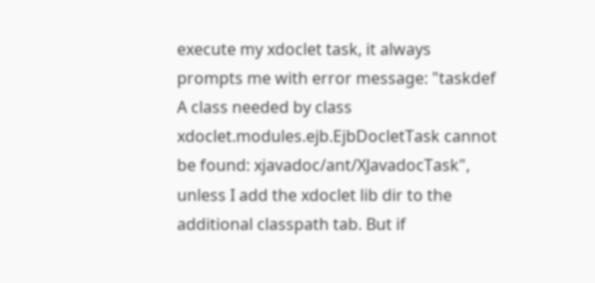execute my xdoclet task, it always prompts me with error message: "taskdef A class needed by class xdoclet.modules.ejb.EjbDocletTask cannot be found: xjavadoc/ant/XJavadocTask", unless I add the xdoclet lib dir to the additional classpath tab. But if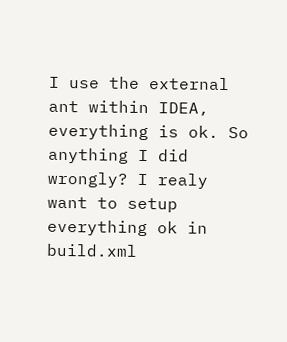I use the external ant within IDEA, everything is ok. So anything I did wrongly? I realy want to setup everything ok in build.xml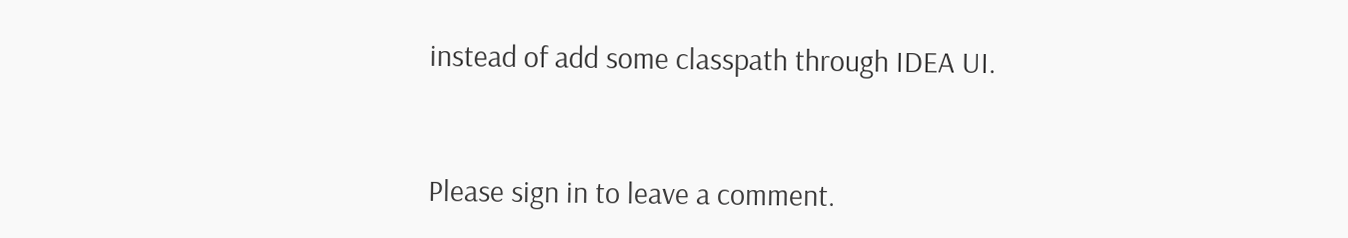instead of add some classpath through IDEA UI.


Please sign in to leave a comment.